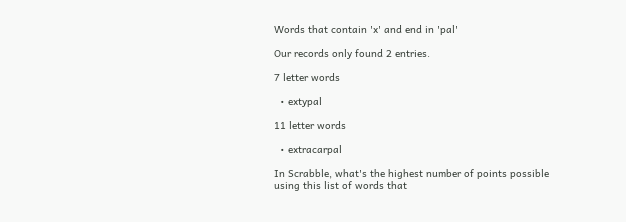Words that contain 'x' and end in 'pal'

Our records only found 2 entries.

7 letter words

  • extypal

11 letter words

  • extracarpal

In Scrabble, what's the highest number of points possible using this list of words that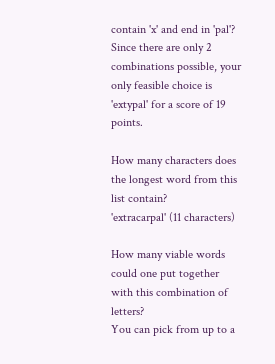contain 'x' and end in 'pal'?
Since there are only 2 combinations possible, your only feasible choice is 'extypal' for a score of 19 points.

How many characters does the longest word from this list contain?
'extracarpal' (11 characters)

How many viable words could one put together with this combination of letters?
You can pick from up to a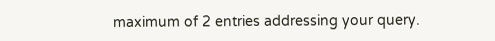maximum of 2 entries addressing your query.